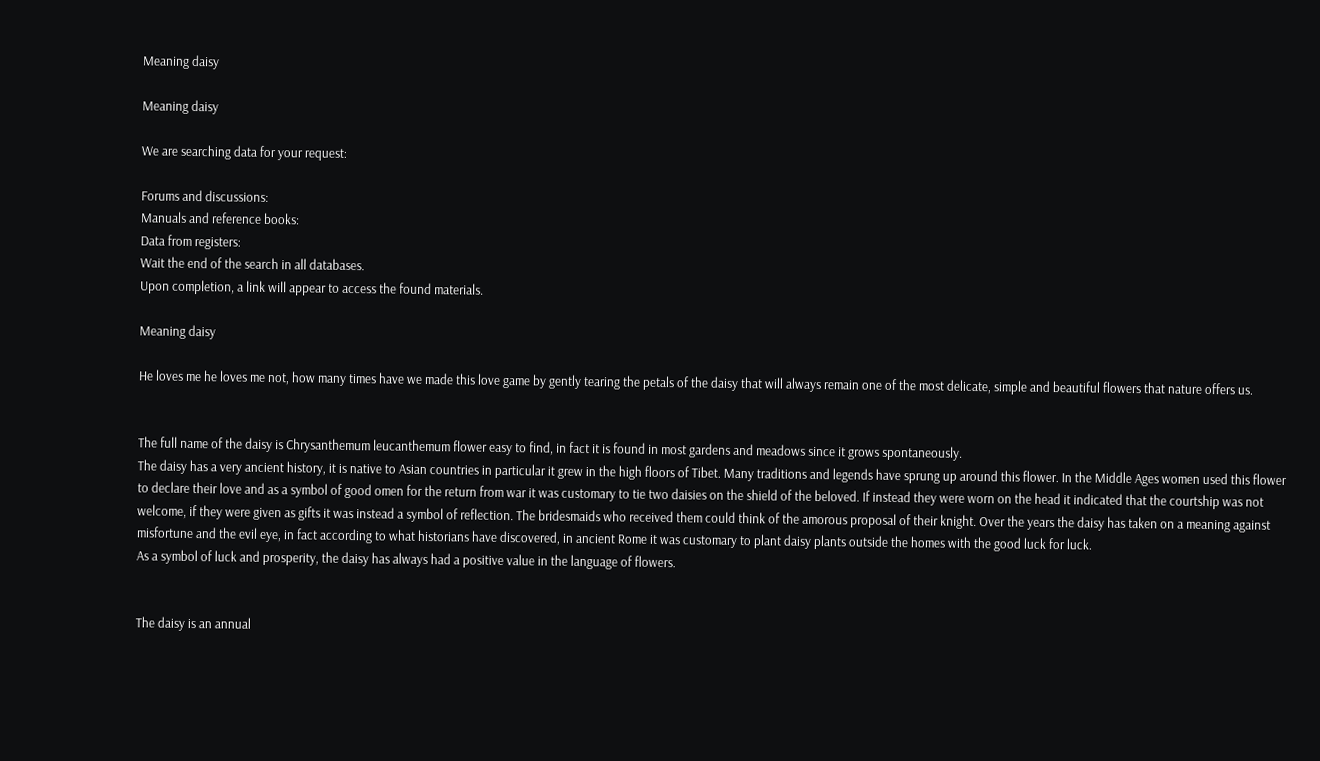Meaning daisy

Meaning daisy

We are searching data for your request:

Forums and discussions:
Manuals and reference books:
Data from registers:
Wait the end of the search in all databases.
Upon completion, a link will appear to access the found materials.

Meaning daisy

He loves me he loves me not, how many times have we made this love game by gently tearing the petals of the daisy that will always remain one of the most delicate, simple and beautiful flowers that nature offers us.


The full name of the daisy is Chrysanthemum leucanthemum flower easy to find, in fact it is found in most gardens and meadows since it grows spontaneously.
The daisy has a very ancient history, it is native to Asian countries in particular it grew in the high floors of Tibet. Many traditions and legends have sprung up around this flower. In the Middle Ages women used this flower to declare their love and as a symbol of good omen for the return from war it was customary to tie two daisies on the shield of the beloved. If instead they were worn on the head it indicated that the courtship was not welcome, if they were given as gifts it was instead a symbol of reflection. The bridesmaids who received them could think of the amorous proposal of their knight. Over the years the daisy has taken on a meaning against misfortune and the evil eye, in fact according to what historians have discovered, in ancient Rome it was customary to plant daisy plants outside the homes with the good luck for luck.
As a symbol of luck and prosperity, the daisy has always had a positive value in the language of flowers.


The daisy is an annual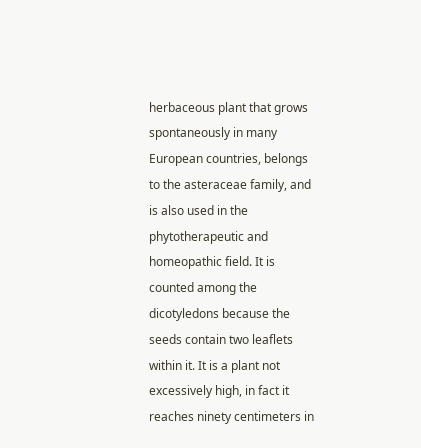herbaceous plant that grows spontaneously in many European countries, belongs to the asteraceae family, and is also used in the phytotherapeutic and homeopathic field. It is counted among the dicotyledons because the seeds contain two leaflets within it. It is a plant not excessively high, in fact it reaches ninety centimeters in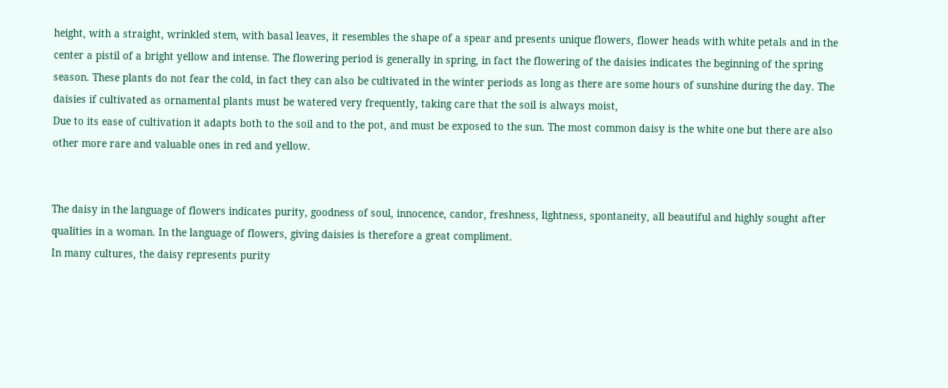height, with a straight, wrinkled stem, with basal leaves, it resembles the shape of a spear and presents unique flowers, flower heads with white petals and in the center a pistil of a bright yellow and intense. The flowering period is generally in spring, in fact the flowering of the daisies indicates the beginning of the spring season. These plants do not fear the cold, in fact they can also be cultivated in the winter periods as long as there are some hours of sunshine during the day. The daisies if cultivated as ornamental plants must be watered very frequently, taking care that the soil is always moist,
Due to its ease of cultivation it adapts both to the soil and to the pot, and must be exposed to the sun. The most common daisy is the white one but there are also other more rare and valuable ones in red and yellow.


The daisy in the language of flowers indicates purity, goodness of soul, innocence, candor, freshness, lightness, spontaneity, all beautiful and highly sought after qualities in a woman. In the language of flowers, giving daisies is therefore a great compliment.
In many cultures, the daisy represents purity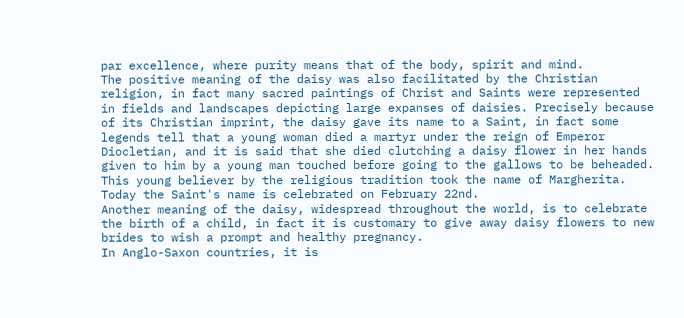par excellence, where purity means that of the body, spirit and mind.
The positive meaning of the daisy was also facilitated by the Christian religion, in fact many sacred paintings of Christ and Saints were represented in fields and landscapes depicting large expanses of daisies. Precisely because of its Christian imprint, the daisy gave its name to a Saint, in fact some legends tell that a young woman died a martyr under the reign of Emperor Diocletian, and it is said that she died clutching a daisy flower in her hands given to him by a young man touched before going to the gallows to be beheaded. This young believer by the religious tradition took the name of Margherita. Today the Saint's name is celebrated on February 22nd.
Another meaning of the daisy, widespread throughout the world, is to celebrate the birth of a child, in fact it is customary to give away daisy flowers to new brides to wish a prompt and healthy pregnancy.
In Anglo-Saxon countries, it is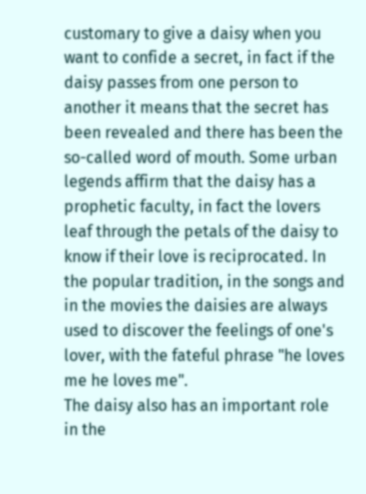customary to give a daisy when you want to confide a secret, in fact if the daisy passes from one person to another it means that the secret has been revealed and there has been the so-called word of mouth. Some urban legends affirm that the daisy has a prophetic faculty, in fact the lovers leaf through the petals of the daisy to know if their love is reciprocated. In the popular tradition, in the songs and in the movies the daisies are always used to discover the feelings of one's lover, with the fateful phrase "he loves me he loves me".
The daisy also has an important role in the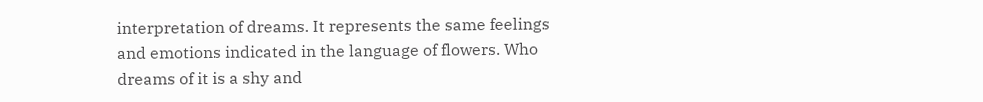interpretation of dreams. It represents the same feelings and emotions indicated in the language of flowers. Who dreams of it is a shy and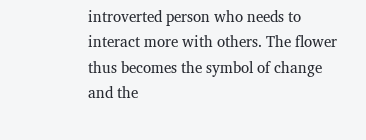introverted person who needs to interact more with others. The flower thus becomes the symbol of change and the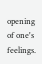opening of one's feelings.